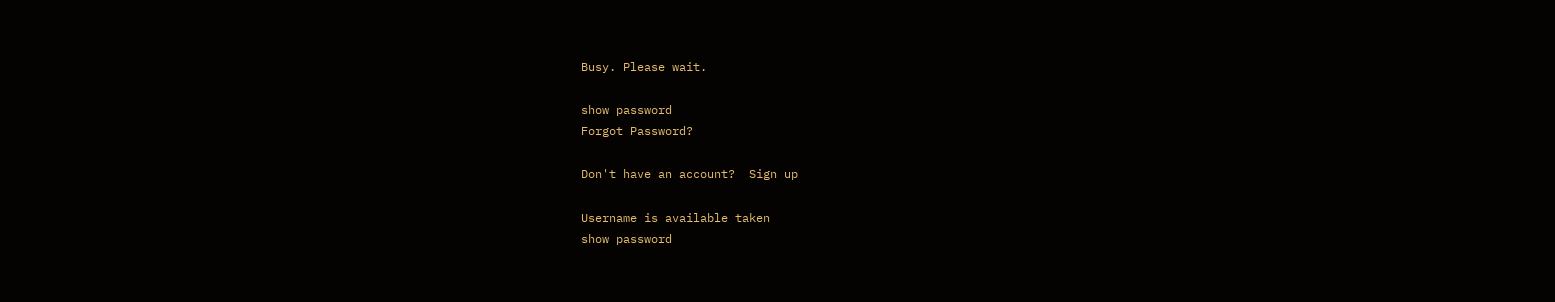Busy. Please wait.

show password
Forgot Password?

Don't have an account?  Sign up

Username is available taken
show password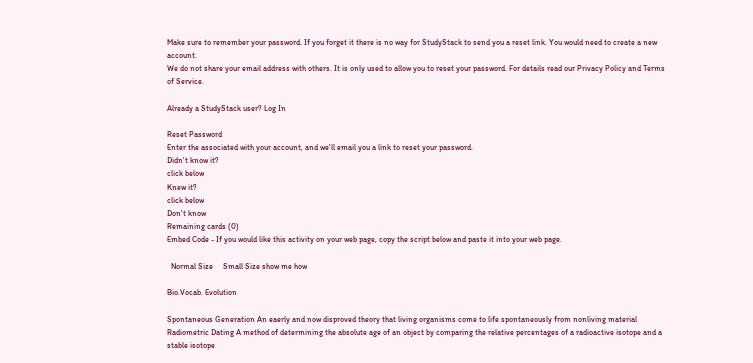Make sure to remember your password. If you forget it there is no way for StudyStack to send you a reset link. You would need to create a new account.
We do not share your email address with others. It is only used to allow you to reset your password. For details read our Privacy Policy and Terms of Service.

Already a StudyStack user? Log In

Reset Password
Enter the associated with your account, and we'll email you a link to reset your password.
Didn't know it?
click below
Knew it?
click below
Don't know
Remaining cards (0)
Embed Code - If you would like this activity on your web page, copy the script below and paste it into your web page.

  Normal Size     Small Size show me how

Bio.Vocab. Evolution

Spontaneous Generation An eaerly and now disproved theory that living organisms come to life spontaneously from nonliving material
Radiometric Dating A method of determining the absolute age of an object by comparing the relative percentages of a radioactive isotope and a stable isotope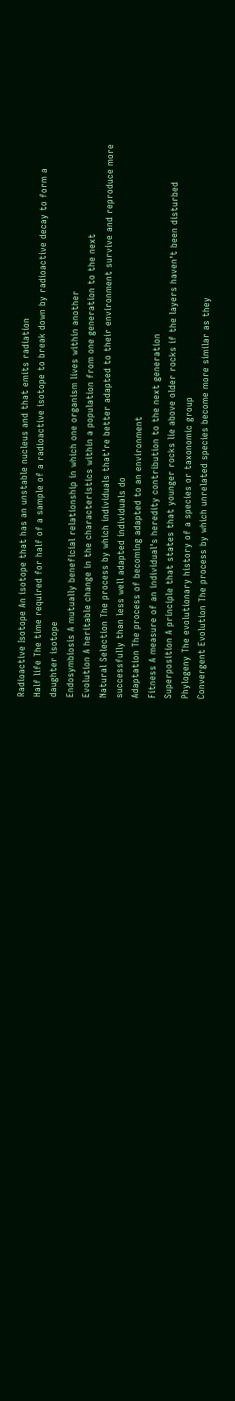Radioactive Isotope An isotope that has an unstable nucleus and that emits radiation
Half life The time required for half of a sample of a radioactive isotope to break down by radioactive decay to form a daughter isotope
Endosymbiosis A mutually beneficial relationship in which one organism lives within another
Evolution A heritable change in the characteristics within a population from one generation to the next
Natural Selection The process by which individuals that're better adapted to their environment survive and reproduce more successfully than less well adapted individuals do
Adaptation The process of becoming adapted to an environment
Fitness A measure of an individual's heredity contribution to the next generation
Superposition A principle that states that younger rocks lie above older rocks if the layers haven't been disturbed
Phylogeny The evolutionary history of a species or taxonomic group
Convergent Evolution The process by which unrelated species become more similar as they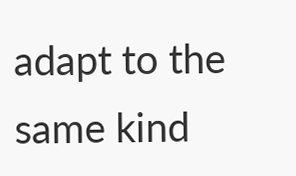adapt to the same kind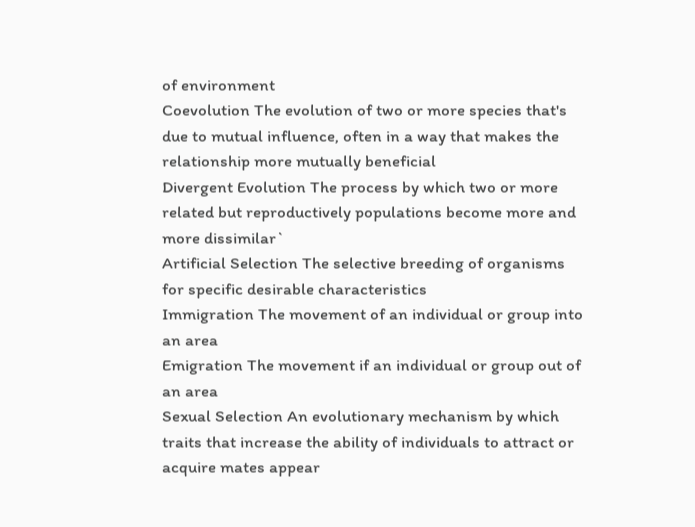of environment
Coevolution The evolution of two or more species that's due to mutual influence, often in a way that makes the relationship more mutually beneficial
Divergent Evolution The process by which two or more related but reproductively populations become more and more dissimilar`
Artificial Selection The selective breeding of organisms for specific desirable characteristics
Immigration The movement of an individual or group into an area
Emigration The movement if an individual or group out of an area
Sexual Selection An evolutionary mechanism by which traits that increase the ability of individuals to attract or acquire mates appear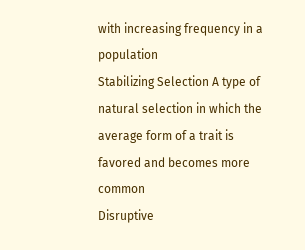with increasing frequency in a population
Stabilizing Selection A type of natural selection in which the average form of a trait is favored and becomes more common
Disruptive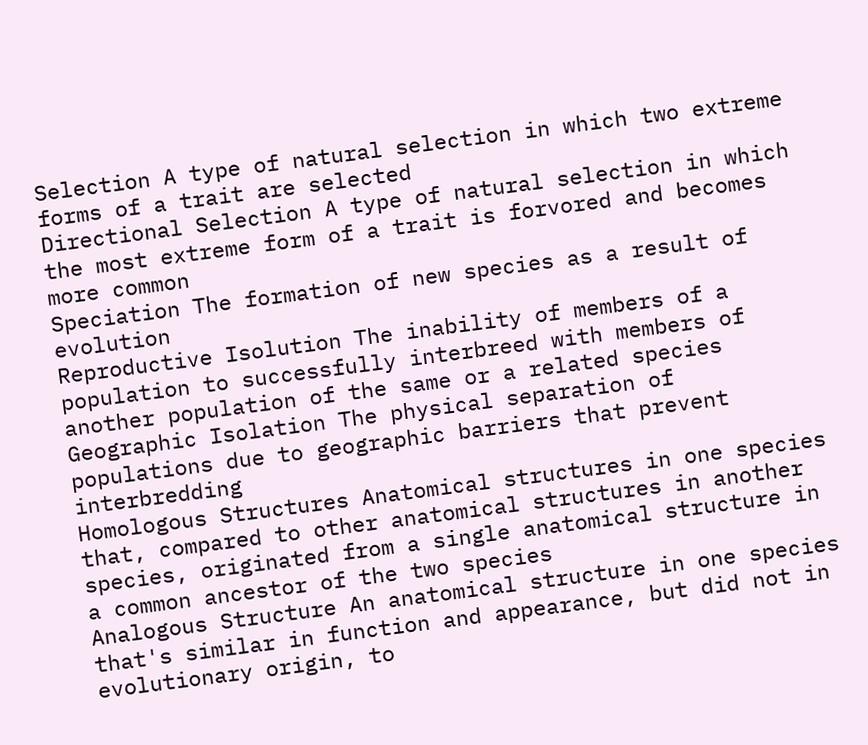Selection A type of natural selection in which two extreme forms of a trait are selected
Directional Selection A type of natural selection in which the most extreme form of a trait is forvored and becomes more common
Speciation The formation of new species as a result of evolution
Reproductive Isolution The inability of members of a population to successfully interbreed with members of another population of the same or a related species
Geographic Isolation The physical separation of populations due to geographic barriers that prevent interbredding
Homologous Structures Anatomical structures in one species that, compared to other anatomical structures in another species, originated from a single anatomical structure in a common ancestor of the two species
Analogous Structure An anatomical structure in one species that's similar in function and appearance, but did not in evolutionary origin, to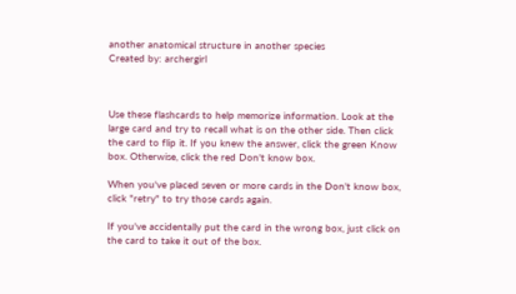another anatomical structure in another species
Created by: archergirl



Use these flashcards to help memorize information. Look at the large card and try to recall what is on the other side. Then click the card to flip it. If you knew the answer, click the green Know box. Otherwise, click the red Don't know box.

When you've placed seven or more cards in the Don't know box, click "retry" to try those cards again.

If you've accidentally put the card in the wrong box, just click on the card to take it out of the box.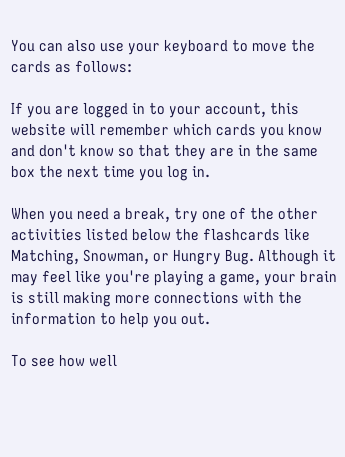You can also use your keyboard to move the cards as follows:

If you are logged in to your account, this website will remember which cards you know and don't know so that they are in the same box the next time you log in.

When you need a break, try one of the other activities listed below the flashcards like Matching, Snowman, or Hungry Bug. Although it may feel like you're playing a game, your brain is still making more connections with the information to help you out.

To see how well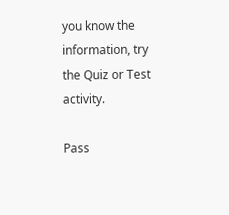you know the information, try the Quiz or Test activity.

Pass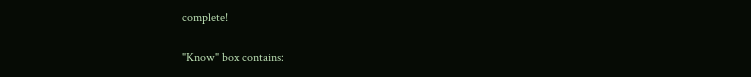complete!

"Know" box contains: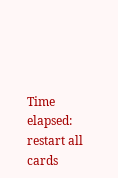Time elapsed:
restart all cards